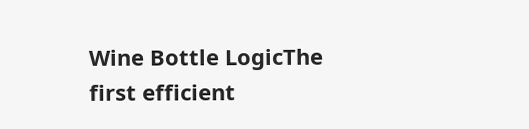Wine Bottle LogicThe first efficient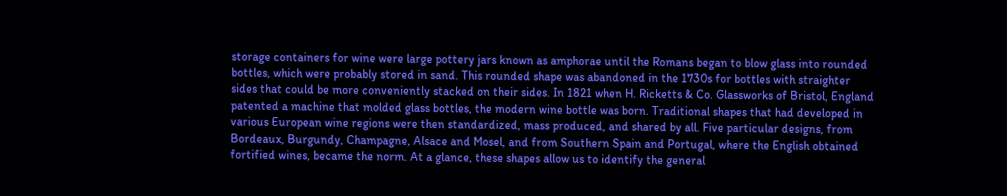storage containers for wine were large pottery jars known as amphorae until the Romans began to blow glass into rounded bottles, which were probably stored in sand. This rounded shape was abandoned in the 1730s for bottles with straighter sides that could be more conveniently stacked on their sides. In 1821 when H. Ricketts & Co. Glassworks of Bristol, England patented a machine that molded glass bottles, the modern wine bottle was born. Traditional shapes that had developed in various European wine regions were then standardized, mass produced, and shared by all. Five particular designs, from Bordeaux, Burgundy, Champagne, Alsace and Mosel, and from Southern Spain and Portugal, where the English obtained fortified wines, became the norm. At a glance, these shapes allow us to identify the general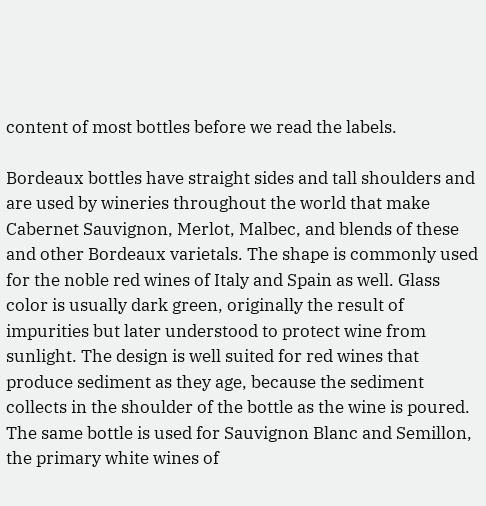content of most bottles before we read the labels.

Bordeaux bottles have straight sides and tall shoulders and are used by wineries throughout the world that make Cabernet Sauvignon, Merlot, Malbec, and blends of these and other Bordeaux varietals. The shape is commonly used for the noble red wines of Italy and Spain as well. Glass color is usually dark green, originally the result of impurities but later understood to protect wine from sunlight. The design is well suited for red wines that produce sediment as they age, because the sediment collects in the shoulder of the bottle as the wine is poured. The same bottle is used for Sauvignon Blanc and Semillon, the primary white wines of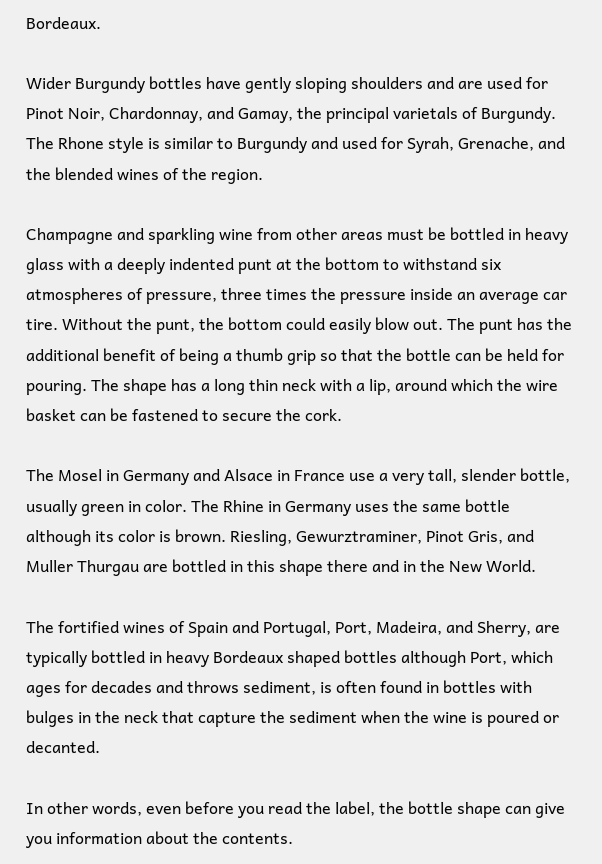Bordeaux.

Wider Burgundy bottles have gently sloping shoulders and are used for Pinot Noir, Chardonnay, and Gamay, the principal varietals of Burgundy. The Rhone style is similar to Burgundy and used for Syrah, Grenache, and the blended wines of the region.

Champagne and sparkling wine from other areas must be bottled in heavy glass with a deeply indented punt at the bottom to withstand six atmospheres of pressure, three times the pressure inside an average car tire. Without the punt, the bottom could easily blow out. The punt has the additional benefit of being a thumb grip so that the bottle can be held for pouring. The shape has a long thin neck with a lip, around which the wire basket can be fastened to secure the cork.

The Mosel in Germany and Alsace in France use a very tall, slender bottle, usually green in color. The Rhine in Germany uses the same bottle although its color is brown. Riesling, Gewurztraminer, Pinot Gris, and Muller Thurgau are bottled in this shape there and in the New World.

The fortified wines of Spain and Portugal, Port, Madeira, and Sherry, are typically bottled in heavy Bordeaux shaped bottles although Port, which ages for decades and throws sediment, is often found in bottles with bulges in the neck that capture the sediment when the wine is poured or decanted.

In other words, even before you read the label, the bottle shape can give you information about the contents.